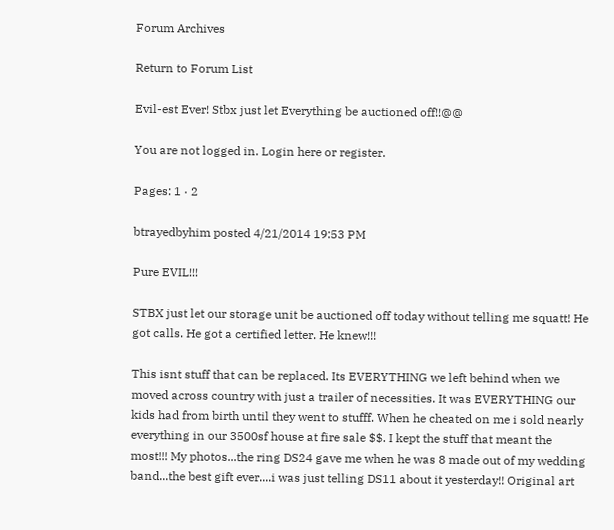Forum Archives

Return to Forum List

Evil-est Ever! Stbx just let Everything be auctioned off!!@@

You are not logged in. Login here or register.

Pages: 1 · 2

btrayedbyhim posted 4/21/2014 19:53 PM

Pure EVIL!!!

STBX just let our storage unit be auctioned off today without telling me squatt! He got calls. He got a certified letter. He knew!!!

This isnt stuff that can be replaced. Its EVERYTHING we left behind when we moved across country with just a trailer of necessities. It was EVERYTHING our kids had from birth until they went to stufff. When he cheated on me i sold nearly everything in our 3500sf house at fire sale $$. I kept the stuff that meant the most!!! My photos...the ring DS24 gave me when he was 8 made out of my wedding band...the best gift ever....i was just telling DS11 about it yesterday!! Original art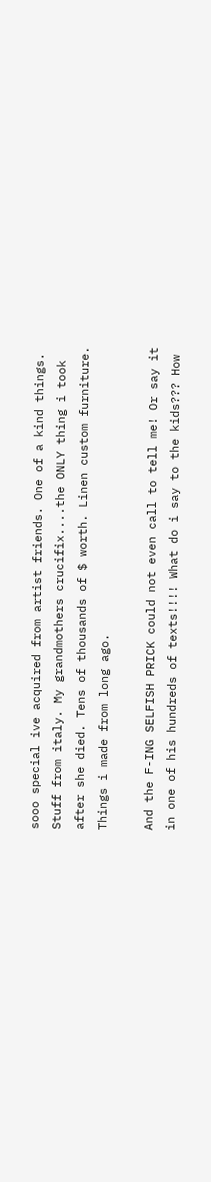sooo special ive acquired from artist friends. One of a kind things. Stuff from italy. My grandmothers crucifix....the ONLY thing i took after she died. Tens of thousands of $ worth. Linen custom furniture. Things i made from long ago.

And the F-ING SELFISH PRICK could not even call to tell me! Or say it in one of his hundreds of texts!!!! What do i say to the kids??? How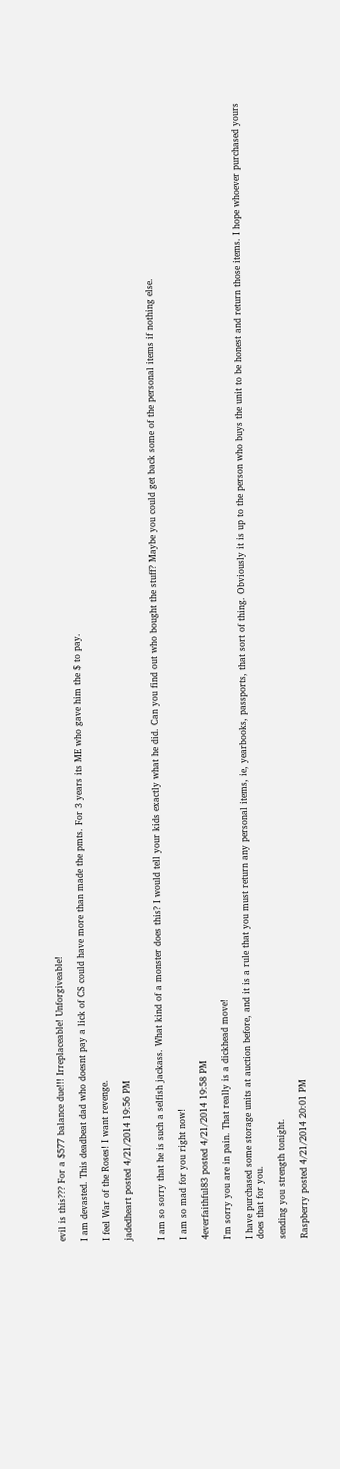evil is this??? For a $577 balance due!!! Irreplaceable! Unforgiveable!

I am devasted. This deadbeat dad who doesnt pay a lick of CS could have more than made the pmts. For 3 years its ME who gave him the $ to pay.

I feel War of the Roses! I want revenge.

jadedheart posted 4/21/2014 19:56 PM


I am so sorry that he is such a selfish jackass. What kind of a monster does this? I would tell your kids exactly what he did. Can you find out who bought the stuff? Maybe you could get back some of the personal items if nothing else.

I am so mad for you right now!

4everfaithful83 posted 4/21/2014 19:58 PM

I'm sorry you are in pain. That really is a dickhead move!

I have purchased some storage units at auction before, and it is a rule that you must return any personal items, ie, yearbooks, passports, that sort of thing. Obviously it is up to the person who buys the unit to be honest and return those items. I hope whoever purchased yours does that for you.

sending you strength tonight.

Raspberry posted 4/21/2014 20:01 PM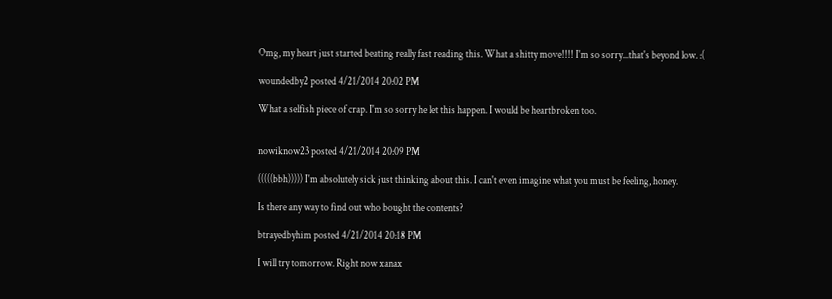Omg, my heart just started beating really fast reading this. What a shitty move!!!! I'm so sorry...that's beyond low. :(

woundedby2 posted 4/21/2014 20:02 PM

What a selfish piece of crap. I'm so sorry he let this happen. I would be heartbroken too.


nowiknow23 posted 4/21/2014 20:09 PM

(((((bbh))))) I'm absolutely sick just thinking about this. I can't even imagine what you must be feeling, honey.

Is there any way to find out who bought the contents?

btrayedbyhim posted 4/21/2014 20:18 PM

I will try tomorrow. Right now xanax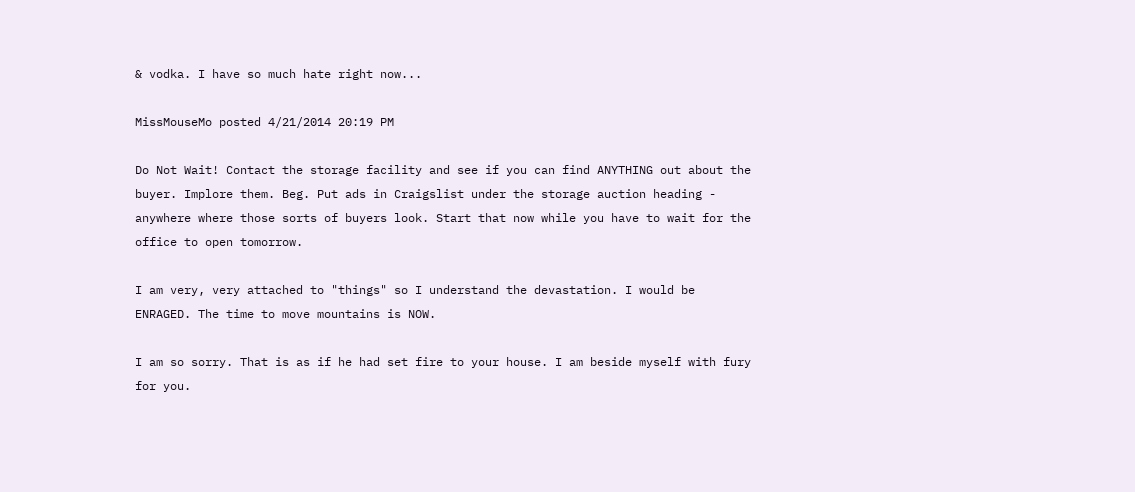& vodka. I have so much hate right now...

MissMouseMo posted 4/21/2014 20:19 PM

Do Not Wait! Contact the storage facility and see if you can find ANYTHING out about the buyer. Implore them. Beg. Put ads in Craigslist under the storage auction heading - anywhere where those sorts of buyers look. Start that now while you have to wait for the office to open tomorrow.

I am very, very attached to "things" so I understand the devastation. I would be ENRAGED. The time to move mountains is NOW.

I am so sorry. That is as if he had set fire to your house. I am beside myself with fury for you.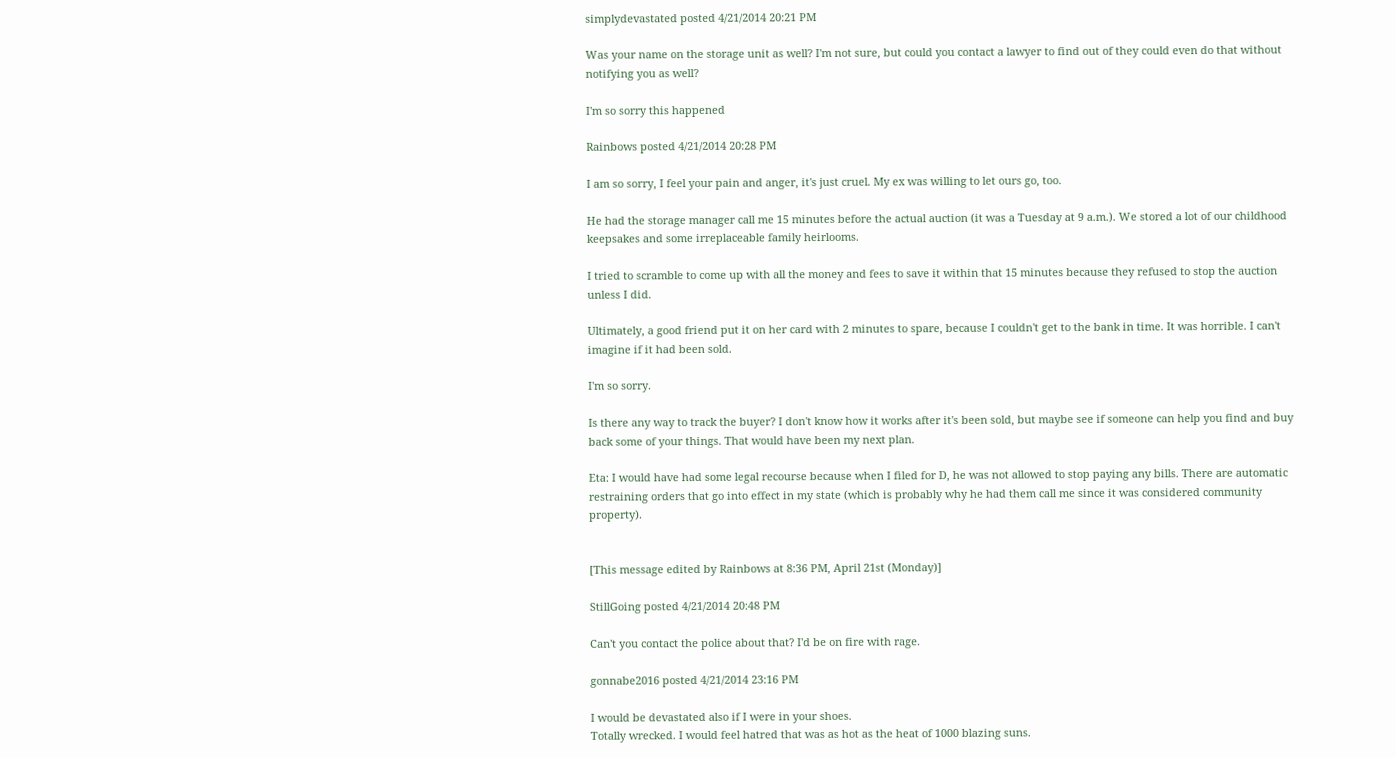simplydevastated posted 4/21/2014 20:21 PM

Was your name on the storage unit as well? I'm not sure, but could you contact a lawyer to find out of they could even do that without notifying you as well?

I'm so sorry this happened

Rainbows posted 4/21/2014 20:28 PM

I am so sorry, I feel your pain and anger, it's just cruel. My ex was willing to let ours go, too.

He had the storage manager call me 15 minutes before the actual auction (it was a Tuesday at 9 a.m.). We stored a lot of our childhood keepsakes and some irreplaceable family heirlooms.

I tried to scramble to come up with all the money and fees to save it within that 15 minutes because they refused to stop the auction unless I did.

Ultimately, a good friend put it on her card with 2 minutes to spare, because I couldn't get to the bank in time. It was horrible. I can't imagine if it had been sold.

I'm so sorry.

Is there any way to track the buyer? I don't know how it works after it's been sold, but maybe see if someone can help you find and buy back some of your things. That would have been my next plan.

Eta: I would have had some legal recourse because when I filed for D, he was not allowed to stop paying any bills. There are automatic restraining orders that go into effect in my state (which is probably why he had them call me since it was considered community property).


[This message edited by Rainbows at 8:36 PM, April 21st (Monday)]

StillGoing posted 4/21/2014 20:48 PM

Can't you contact the police about that? I'd be on fire with rage.

gonnabe2016 posted 4/21/2014 23:16 PM

I would be devastated also if I were in your shoes.
Totally wrecked. I would feel hatred that was as hot as the heat of 1000 blazing suns.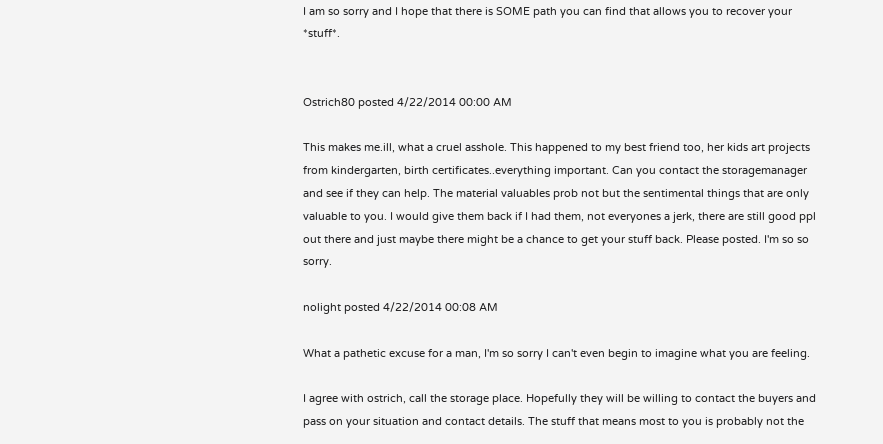I am so sorry and I hope that there is SOME path you can find that allows you to recover your *stuff*.


Ostrich80 posted 4/22/2014 00:00 AM

This makes me.ill, what a cruel asshole. This happened to my best friend too, her kids art projects from kindergarten, birth certificates..everything important. Can you contact the storagemanager and see if they can help. The material valuables prob not but the sentimental things that are only valuable to you. I would give them back if I had them, not everyones a jerk, there are still good ppl out there and just maybe there might be a chance to get your stuff back. Please posted. I'm so so sorry.

nolight posted 4/22/2014 00:08 AM

What a pathetic excuse for a man, I'm so sorry I can't even begin to imagine what you are feeling.

I agree with ostrich, call the storage place. Hopefully they will be willing to contact the buyers and pass on your situation and contact details. The stuff that means most to you is probably not the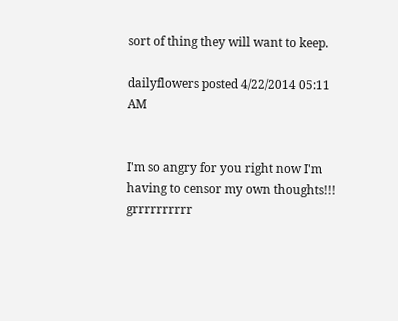sort of thing they will want to keep.

dailyflowers posted 4/22/2014 05:11 AM


I'm so angry for you right now I'm having to censor my own thoughts!!! grrrrrrrrrr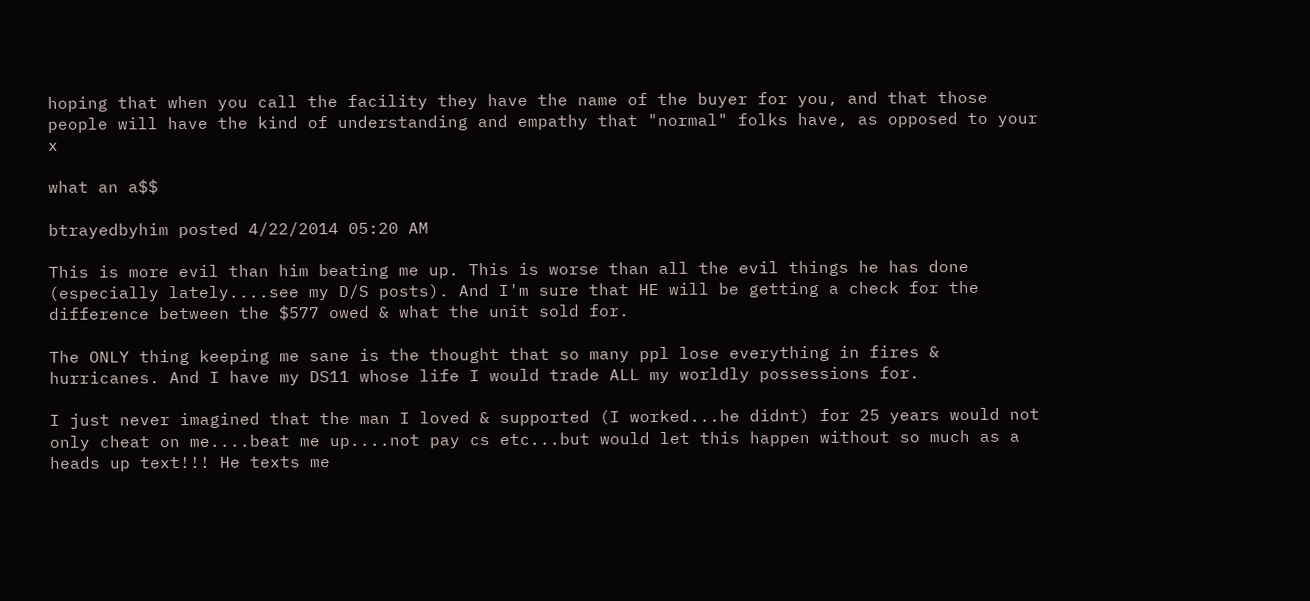hoping that when you call the facility they have the name of the buyer for you, and that those people will have the kind of understanding and empathy that "normal" folks have, as opposed to your x

what an a$$

btrayedbyhim posted 4/22/2014 05:20 AM

This is more evil than him beating me up. This is worse than all the evil things he has done (especially lately....see my D/S posts). And I'm sure that HE will be getting a check for the difference between the $577 owed & what the unit sold for.

The ONLY thing keeping me sane is the thought that so many ppl lose everything in fires & hurricanes. And I have my DS11 whose life I would trade ALL my worldly possessions for.

I just never imagined that the man I loved & supported (I worked...he didnt) for 25 years would not only cheat on me....beat me up....not pay cs etc...but would let this happen without so much as a heads up text!!! He texts me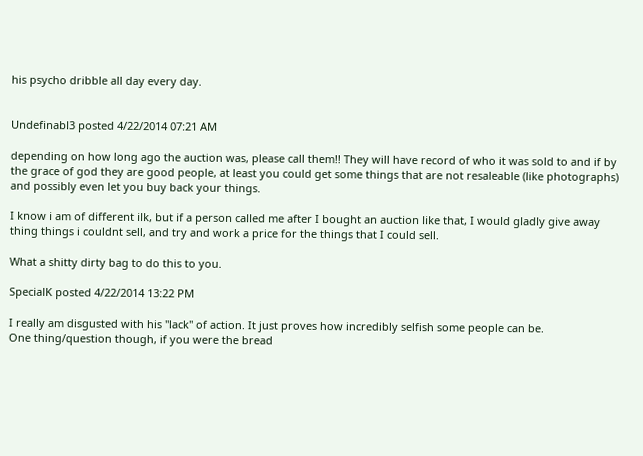his psycho dribble all day every day.


Undefinabl3 posted 4/22/2014 07:21 AM

depending on how long ago the auction was, please call them!! They will have record of who it was sold to and if by the grace of god they are good people, at least you could get some things that are not resaleable (like photographs) and possibly even let you buy back your things.

I know i am of different ilk, but if a person called me after I bought an auction like that, I would gladly give away thing things i couldnt sell, and try and work a price for the things that I could sell.

What a shitty dirty bag to do this to you.

SpecialK posted 4/22/2014 13:22 PM

I really am disgusted with his "lack" of action. It just proves how incredibly selfish some people can be.
One thing/question though, if you were the bread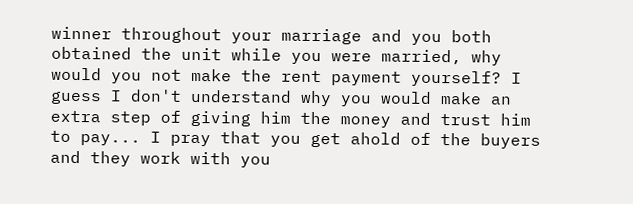winner throughout your marriage and you both obtained the unit while you were married, why would you not make the rent payment yourself? I guess I don't understand why you would make an extra step of giving him the money and trust him to pay... I pray that you get ahold of the buyers and they work with you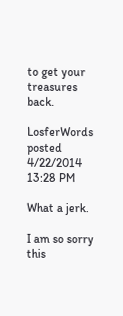to get your treasures back.

LosferWords posted 4/22/2014 13:28 PM

What a jerk.

I am so sorry this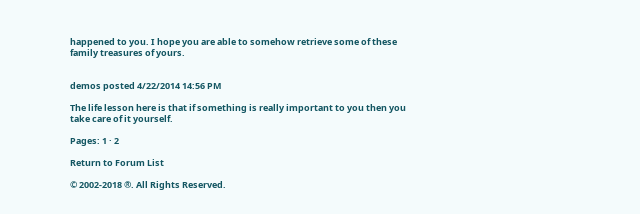happened to you. I hope you are able to somehow retrieve some of these family treasures of yours.


demos posted 4/22/2014 14:56 PM

The life lesson here is that if something is really important to you then you take care of it yourself.

Pages: 1 · 2

Return to Forum List

© 2002-2018 ®. All Rights Reserved.